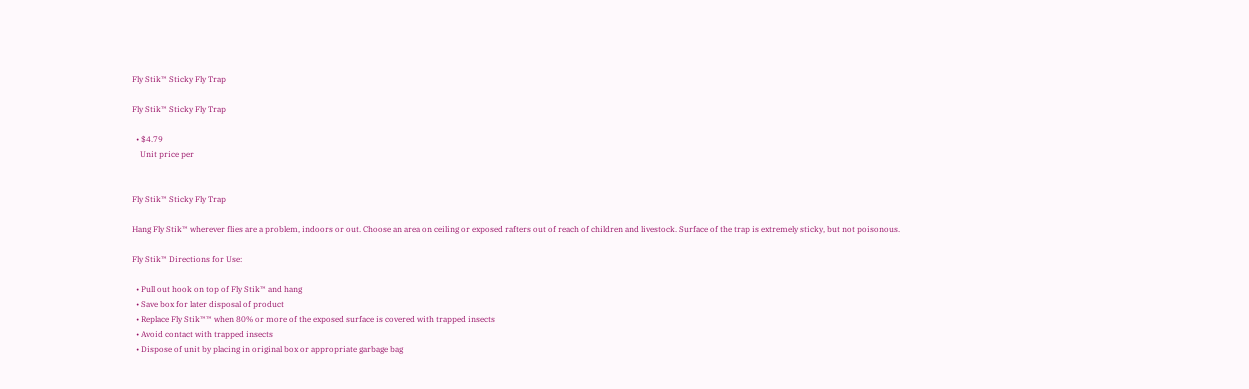Fly Stik™ Sticky Fly Trap

Fly Stik™ Sticky Fly Trap

  • $4.79
    Unit price per


Fly Stik™ Sticky Fly Trap

Hang Fly Stik™ wherever flies are a problem, indoors or out. Choose an area on ceiling or exposed rafters out of reach of children and livestock. Surface of the trap is extremely sticky, but not poisonous.

Fly Stik™ Directions for Use:

  • Pull out hook on top of Fly Stik™ and hang
  • Save box for later disposal of product
  • Replace Fly Stik™™ when 80% or more of the exposed surface is covered with trapped insects
  • Avoid contact with trapped insects
  • Dispose of unit by placing in original box or appropriate garbage bag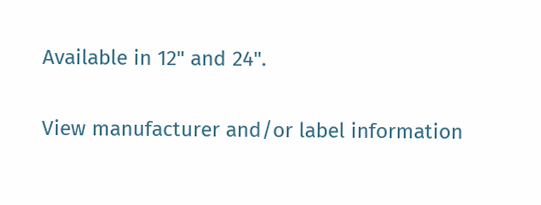Available in 12" and 24".

View manufacturer and/or label information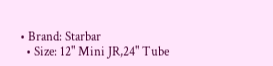• Brand: Starbar
  • Size: 12" Mini JR,24" Tube